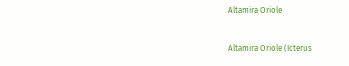Altamira Oriole

Altamira Oriole (Icterus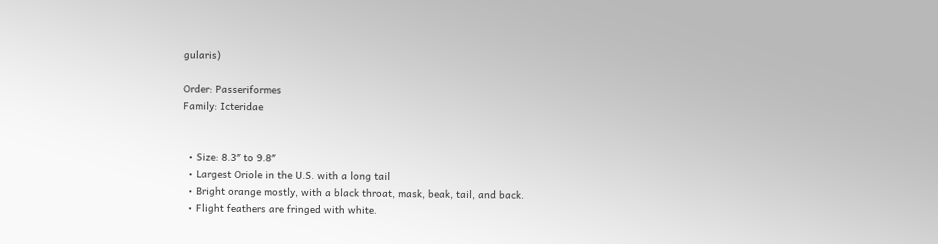gularis)

Order: Passeriformes
Family: Icteridae


  • Size: 8.3″ to 9.8″
  • Largest Oriole in the U.S. with a long tail
  • Bright orange mostly, with a black throat, mask, beak, tail, and back.
  • Flight feathers are fringed with white.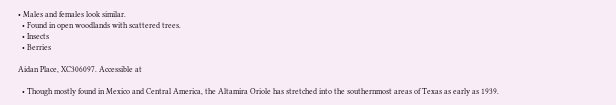• Males and females look similar.
  • Found in open woodlands with scattered trees.
  • Insects
  • Berries

Aidan Place, XC306097. Accessible at

  • Though mostly found in Mexico and Central America, the Altamira Oriole has stretched into the southernmost areas of Texas as early as 1939.